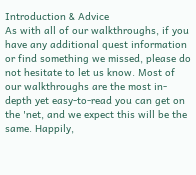Introduction & Advice
As with all of our walkthroughs, if you have any additional quest information or find something we missed, please do not hesitate to let us know. Most of our walkthroughs are the most in-depth yet easy-to-read you can get on the 'net, and we expect this will be the same. Happily,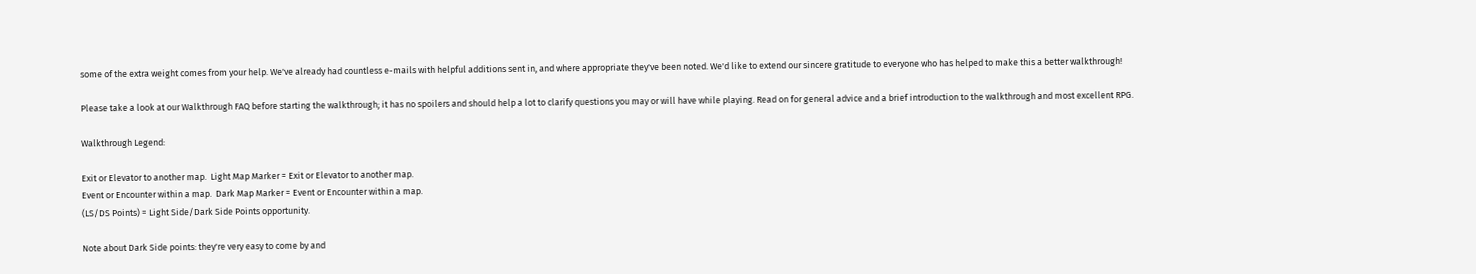some of the extra weight comes from your help. We've already had countless e-mails with helpful additions sent in, and where appropriate they've been noted. We'd like to extend our sincere gratitude to everyone who has helped to make this a better walkthrough!

Please take a look at our Walkthrough FAQ before starting the walkthrough; it has no spoilers and should help a lot to clarify questions you may or will have while playing. Read on for general advice and a brief introduction to the walkthrough and most excellent RPG.

Walkthrough Legend:

Exit or Elevator to another map.  Light Map Marker = Exit or Elevator to another map.
Event or Encounter within a map.  Dark Map Marker = Event or Encounter within a map.
(LS/DS Points) = Light Side/Dark Side Points opportunity.

Note about Dark Side points: they're very easy to come by and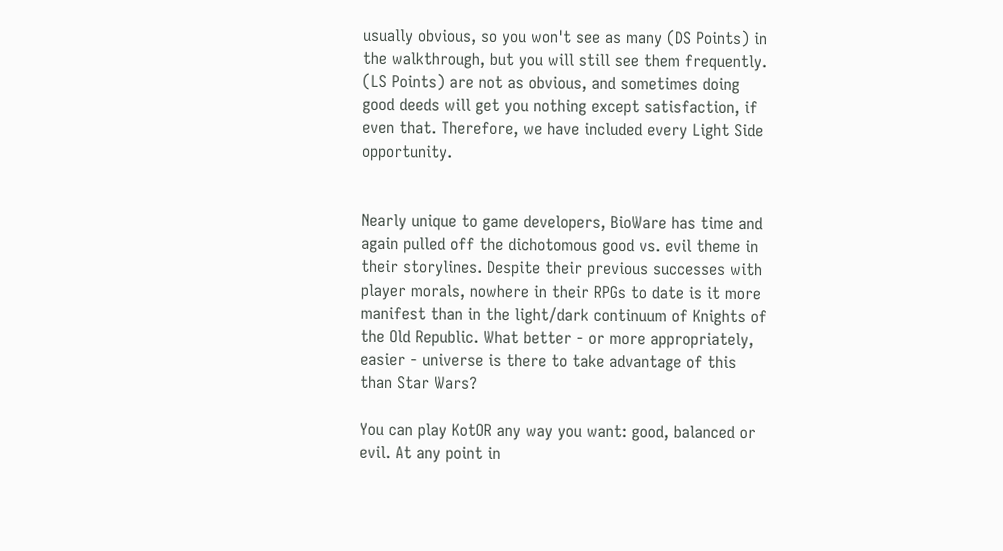usually obvious, so you won't see as many (DS Points) in the walkthrough, but you will still see them frequently. (LS Points) are not as obvious, and sometimes doing good deeds will get you nothing except satisfaction, if even that. Therefore, we have included every Light Side opportunity.


Nearly unique to game developers, BioWare has time and again pulled off the dichotomous good vs. evil theme in their storylines. Despite their previous successes with player morals, nowhere in their RPGs to date is it more manifest than in the light/dark continuum of Knights of the Old Republic. What better - or more appropriately, easier - universe is there to take advantage of this than Star Wars?

You can play KotOR any way you want: good, balanced or evil. At any point in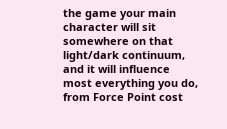the game your main character will sit somewhere on that light/dark continuum, and it will influence most everything you do, from Force Point cost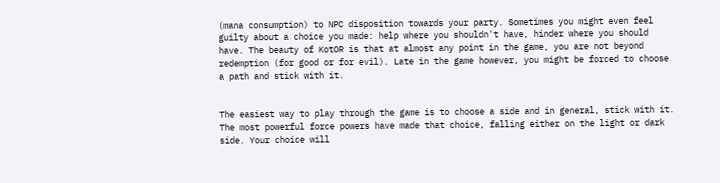(mana consumption) to NPC disposition towards your party. Sometimes you might even feel guilty about a choice you made: help where you shouldn't have, hinder where you should have. The beauty of KotOR is that at almost any point in the game, you are not beyond redemption (for good or for evil). Late in the game however, you might be forced to choose a path and stick with it.


The easiest way to play through the game is to choose a side and in general, stick with it. The most powerful force powers have made that choice, falling either on the light or dark side. Your choice will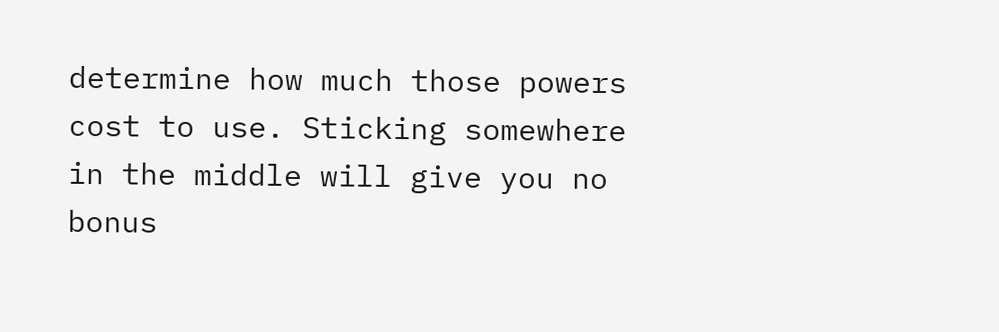determine how much those powers cost to use. Sticking somewhere in the middle will give you no bonus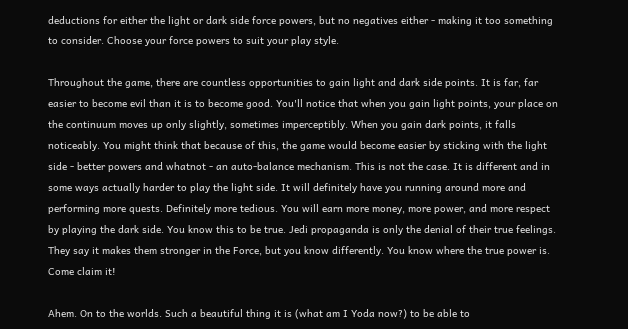deductions for either the light or dark side force powers, but no negatives either - making it too something to consider. Choose your force powers to suit your play style.

Throughout the game, there are countless opportunities to gain light and dark side points. It is far, far easier to become evil than it is to become good. You'll notice that when you gain light points, your place on the continuum moves up only slightly, sometimes imperceptibly. When you gain dark points, it falls noticeably. You might think that because of this, the game would become easier by sticking with the light side - better powers and whatnot - an auto-balance mechanism. This is not the case. It is different and in some ways actually harder to play the light side. It will definitely have you running around more and performing more quests. Definitely more tedious. You will earn more money, more power, and more respect by playing the dark side. You know this to be true. Jedi propaganda is only the denial of their true feelings. They say it makes them stronger in the Force, but you know differently. You know where the true power is. Come claim it!

Ahem. On to the worlds. Such a beautiful thing it is (what am I Yoda now?) to be able to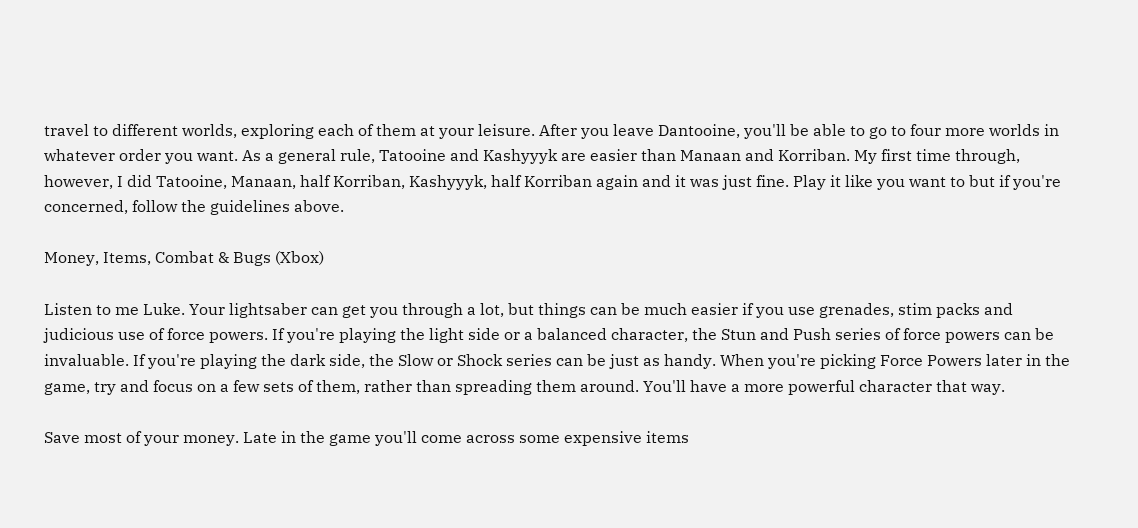travel to different worlds, exploring each of them at your leisure. After you leave Dantooine, you'll be able to go to four more worlds in whatever order you want. As a general rule, Tatooine and Kashyyyk are easier than Manaan and Korriban. My first time through, however, I did Tatooine, Manaan, half Korriban, Kashyyyk, half Korriban again and it was just fine. Play it like you want to but if you're concerned, follow the guidelines above.

Money, Items, Combat & Bugs (Xbox)

Listen to me Luke. Your lightsaber can get you through a lot, but things can be much easier if you use grenades, stim packs and judicious use of force powers. If you're playing the light side or a balanced character, the Stun and Push series of force powers can be invaluable. If you're playing the dark side, the Slow or Shock series can be just as handy. When you're picking Force Powers later in the game, try and focus on a few sets of them, rather than spreading them around. You'll have a more powerful character that way.

Save most of your money. Late in the game you'll come across some expensive items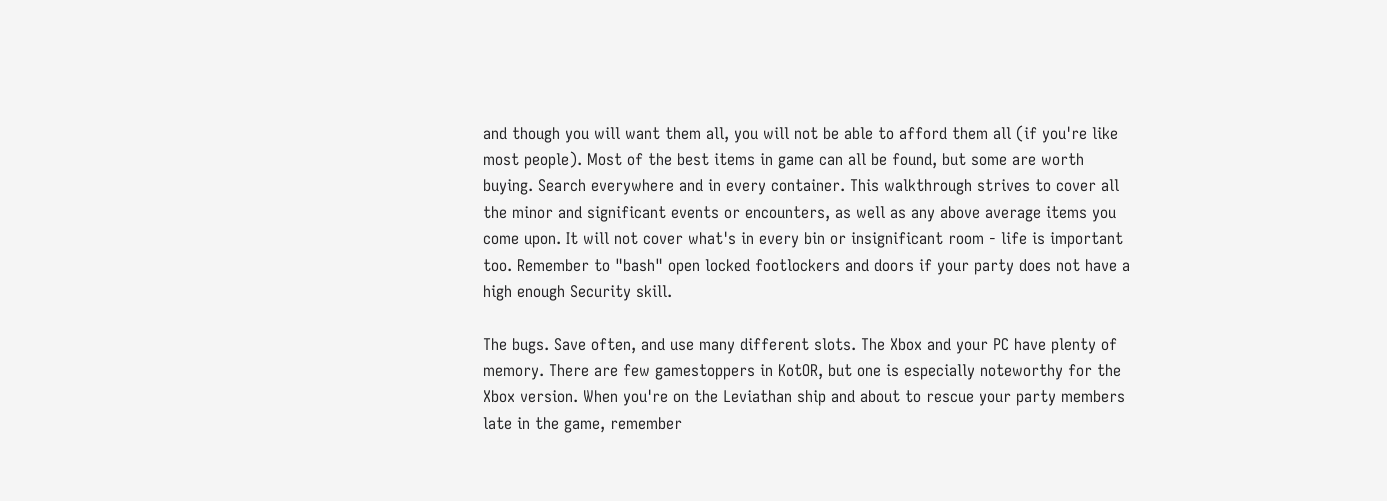and though you will want them all, you will not be able to afford them all (if you're like most people). Most of the best items in game can all be found, but some are worth buying. Search everywhere and in every container. This walkthrough strives to cover all the minor and significant events or encounters, as well as any above average items you come upon. It will not cover what's in every bin or insignificant room - life is important too. Remember to "bash" open locked footlockers and doors if your party does not have a high enough Security skill.

The bugs. Save often, and use many different slots. The Xbox and your PC have plenty of memory. There are few gamestoppers in KotOR, but one is especially noteworthy for the Xbox version. When you're on the Leviathan ship and about to rescue your party members late in the game, remember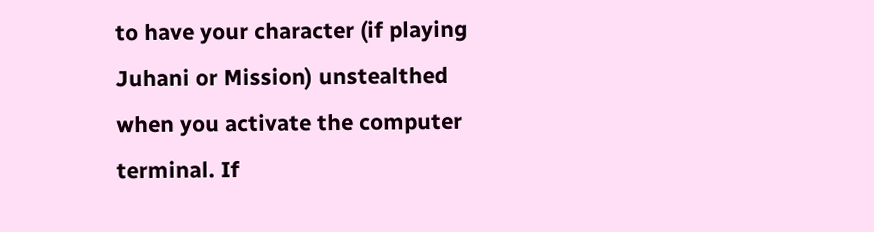to have your character (if playing Juhani or Mission) unstealthed when you activate the computer terminal. If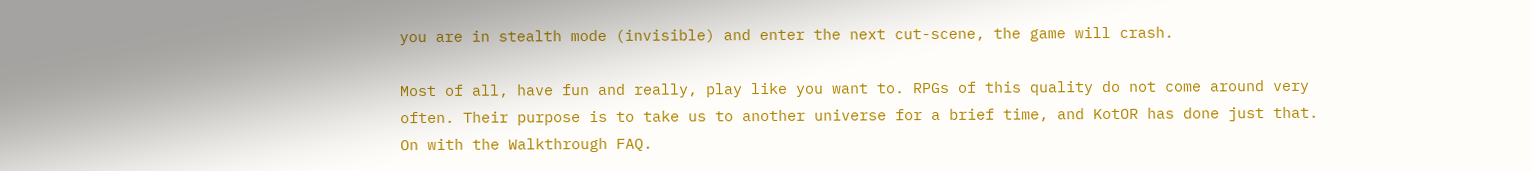you are in stealth mode (invisible) and enter the next cut-scene, the game will crash.

Most of all, have fun and really, play like you want to. RPGs of this quality do not come around very often. Their purpose is to take us to another universe for a brief time, and KotOR has done just that. On with the Walkthrough FAQ.